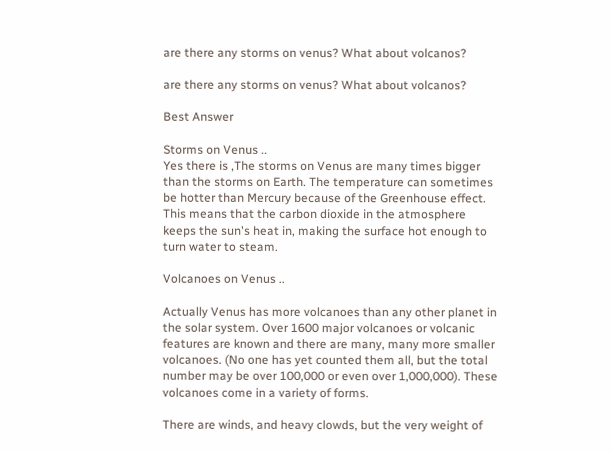are there any storms on venus? What about volcanos?

are there any storms on venus? What about volcanos?

Best Answer

Storms on Venus ..
Yes there is ,The storms on Venus are many times bigger than the storms on Earth. The temperature can sometimes be hotter than Mercury because of the Greenhouse effect. This means that the carbon dioxide in the atmosphere keeps the sun's heat in, making the surface hot enough to turn water to steam.

Volcanoes on Venus ..

Actually Venus has more volcanoes than any other planet in the solar system. Over 1600 major volcanoes or volcanic features are known and there are many, many more smaller volcanoes. (No one has yet counted them all, but the total number may be over 100,000 or even over 1,000,000). These volcanoes come in a variety of forms.

There are winds, and heavy clowds, but the very weight of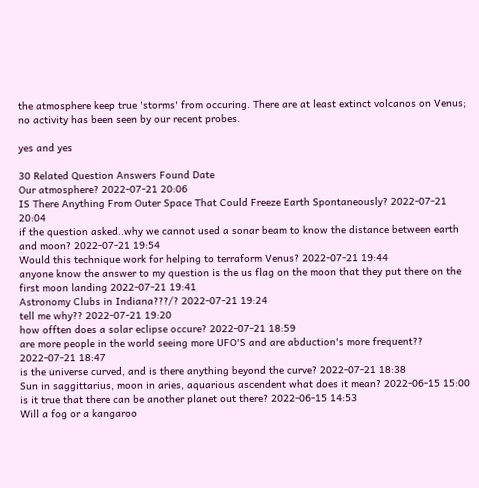the atmosphere keep true 'storms' from occuring. There are at least extinct volcanos on Venus; no activity has been seen by our recent probes.

yes and yes

30 Related Question Answers Found Date
Our atmosphere? 2022-07-21 20:06
IS There Anything From Outer Space That Could Freeze Earth Spontaneously? 2022-07-21 20:04
if the question asked..why we cannot used a sonar beam to know the distance between earth and moon? 2022-07-21 19:54
Would this technique work for helping to terraform Venus? 2022-07-21 19:44
anyone know the answer to my question is the us flag on the moon that they put there on the first moon landing 2022-07-21 19:41
Astronomy Clubs in Indiana???/? 2022-07-21 19:24
tell me why?? 2022-07-21 19:20
how offten does a solar eclipse occure? 2022-07-21 18:59
are more people in the world seeing more UFO'S and are abduction's more frequent?? 2022-07-21 18:47
is the universe curved, and is there anything beyond the curve? 2022-07-21 18:38
Sun in saggittarius, moon in aries, aquarious ascendent what does it mean? 2022-06-15 15:00
is it true that there can be another planet out there? 2022-06-15 14:53
Will a fog or a kangaroo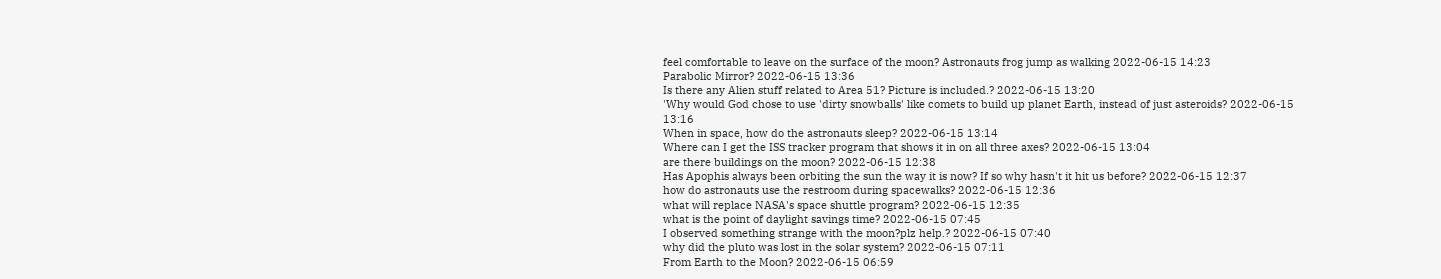feel comfortable to leave on the surface of the moon? Astronauts frog jump as walking 2022-06-15 14:23
Parabolic Mirror? 2022-06-15 13:36
Is there any Alien stuff related to Area 51? Picture is included.? 2022-06-15 13:20
'Why would God chose to use 'dirty snowballs' like comets to build up planet Earth, instead of just asteroids? 2022-06-15 13:16
When in space, how do the astronauts sleep? 2022-06-15 13:14
Where can I get the ISS tracker program that shows it in on all three axes? 2022-06-15 13:04
are there buildings on the moon? 2022-06-15 12:38
Has Apophis always been orbiting the sun the way it is now? If so why hasn't it hit us before? 2022-06-15 12:37
how do astronauts use the restroom during spacewalks? 2022-06-15 12:36
what will replace NASA's space shuttle program? 2022-06-15 12:35
what is the point of daylight savings time? 2022-06-15 07:45
I observed something strange with the moon?plz help.? 2022-06-15 07:40
why did the pluto was lost in the solar system? 2022-06-15 07:11
From Earth to the Moon? 2022-06-15 06:59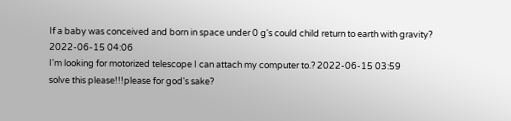If a baby was conceived and born in space under 0 g's could child return to earth with gravity? 2022-06-15 04:06
I'm looking for motorized telescope I can attach my computer to.? 2022-06-15 03:59
solve this please!!!please for god's sake?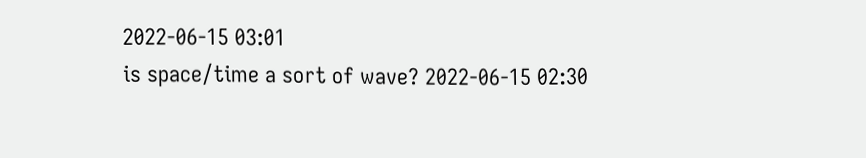2022-06-15 03:01
is space/time a sort of wave? 2022-06-15 02:30